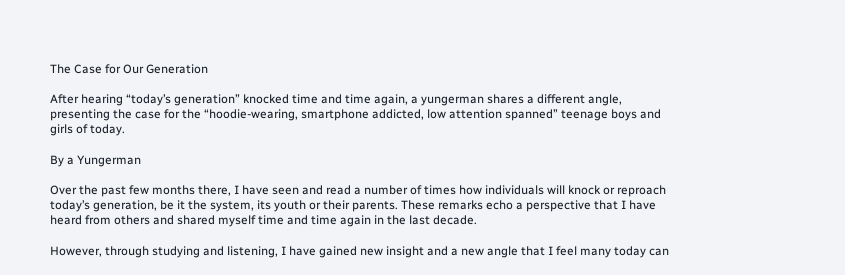The Case for Our Generation

After hearing “today’s generation” knocked time and time again, a yungerman shares a different angle, presenting the case for the “hoodie-wearing, smartphone addicted, low attention spanned” teenage boys and girls of today.

By a Yungerman

Over the past few months there, I have seen and read a number of times how individuals will knock or reproach today’s generation, be it the system, its youth or their parents. These remarks echo a perspective that I have heard from others and shared myself time and time again in the last decade.

However, through studying and listening, I have gained new insight and a new angle that I feel many today can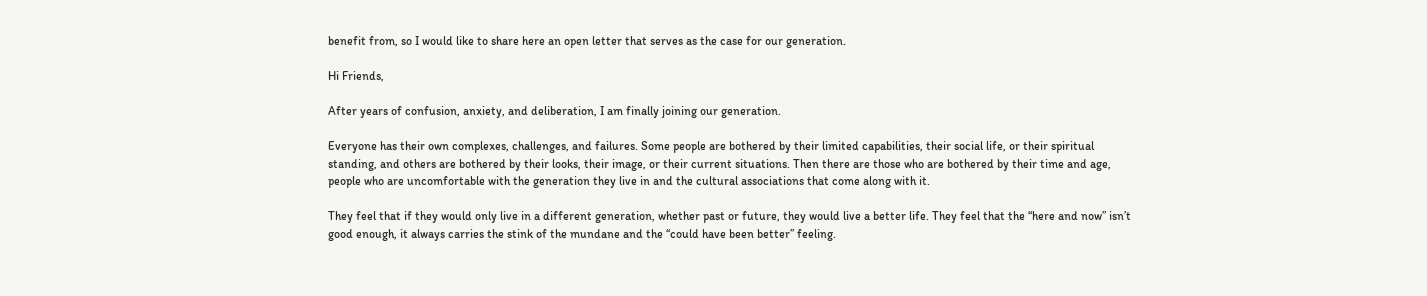benefit from, so I would like to share here an open letter that serves as the case for our generation.

Hi Friends,

After years of confusion, anxiety, and deliberation, I am finally joining our generation.

Everyone has their own complexes, challenges, and failures. Some people are bothered by their limited capabilities, their social life, or their spiritual standing, and others are bothered by their looks, their image, or their current situations. Then there are those who are bothered by their time and age, people who are uncomfortable with the generation they live in and the cultural associations that come along with it.

They feel that if they would only live in a different generation, whether past or future, they would live a better life. They feel that the “here and now” isn’t good enough, it always carries the stink of the mundane and the “could have been better” feeling.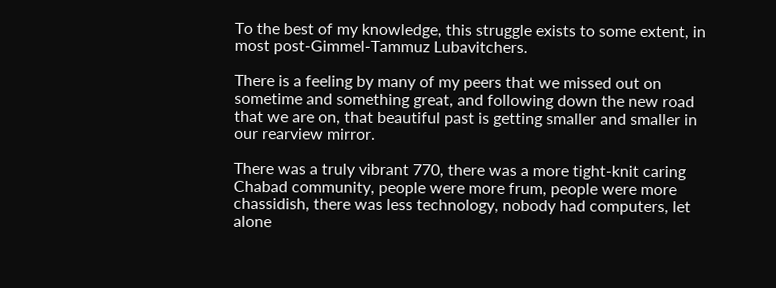To the best of my knowledge, this struggle exists to some extent, in most post-Gimmel-Tammuz Lubavitchers.

There is a feeling by many of my peers that we missed out on sometime and something great, and following down the new road that we are on, that beautiful past is getting smaller and smaller in our rearview mirror.

There was a truly vibrant 770, there was a more tight-knit caring Chabad community, people were more frum, people were more chassidish, there was less technology, nobody had computers, let alone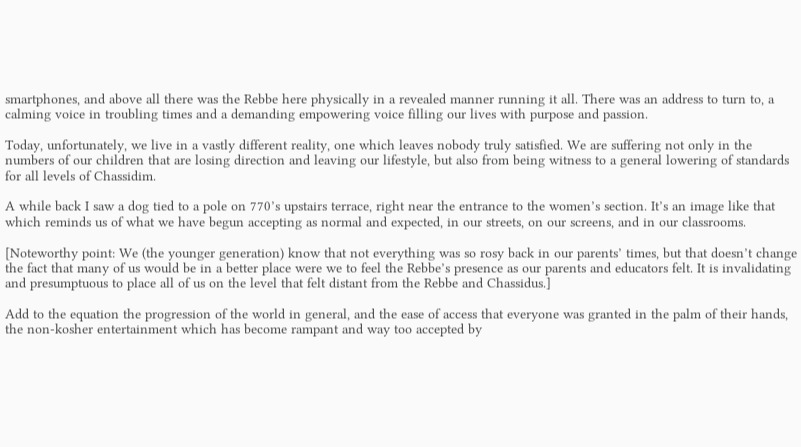smartphones, and above all there was the Rebbe here physically in a revealed manner running it all. There was an address to turn to, a calming voice in troubling times and a demanding empowering voice filling our lives with purpose and passion.

Today, unfortunately, we live in a vastly different reality, one which leaves nobody truly satisfied. We are suffering not only in the numbers of our children that are losing direction and leaving our lifestyle, but also from being witness to a general lowering of standards for all levels of Chassidim.

A while back I saw a dog tied to a pole on 770’s upstairs terrace, right near the entrance to the women’s section. It’s an image like that which reminds us of what we have begun accepting as normal and expected, in our streets, on our screens, and in our classrooms.

[Noteworthy point: We (the younger generation) know that not everything was so rosy back in our parents’ times, but that doesn’t change the fact that many of us would be in a better place were we to feel the Rebbe’s presence as our parents and educators felt. It is invalidating and presumptuous to place all of us on the level that felt distant from the Rebbe and Chassidus.]

Add to the equation the progression of the world in general, and the ease of access that everyone was granted in the palm of their hands, the non-kosher entertainment which has become rampant and way too accepted by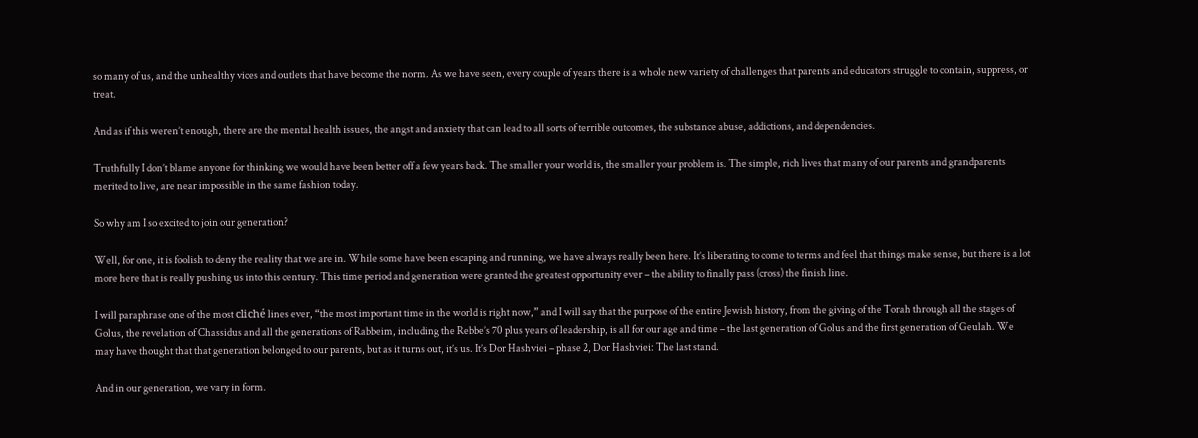so many of us, and the unhealthy vices and outlets that have become the norm. As we have seen, every couple of years there is a whole new variety of challenges that parents and educators struggle to contain, suppress, or treat.

And as if this weren’t enough, there are the mental health issues, the angst and anxiety that can lead to all sorts of terrible outcomes, the substance abuse, addictions, and dependencies.

Truthfully I don’t blame anyone for thinking we would have been better off a few years back. The smaller your world is, the smaller your problem is. The simple, rich lives that many of our parents and grandparents merited to live, are near impossible in the same fashion today.

So why am I so excited to join our generation?

Well, for one, it is foolish to deny the reality that we are in. While some have been escaping and running, we have always really been here. It’s liberating to come to terms and feel that things make sense, but there is a lot more here that is really pushing us into this century. This time period and generation were granted the greatest opportunity ever – the ability to finally pass (cross) the finish line.

I will paraphrase one of the most cliché lines ever, “the most important time in the world is right now,” and I will say that the purpose of the entire Jewish history, from the giving of the Torah through all the stages of Golus, the revelation of Chassidus and all the generations of Rabbeim, including the Rebbe’s 70 plus years of leadership, is all for our age and time – the last generation of Golus and the first generation of Geulah. We may have thought that that generation belonged to our parents, but as it turns out, it’s us. It’s Dor Hashviei – phase 2, Dor Hashviei: The last stand.

And in our generation, we vary in form.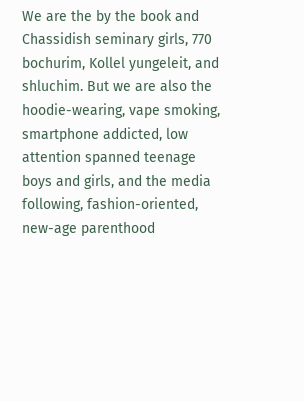We are the by the book and Chassidish seminary girls, 770 bochurim, Kollel yungeleit, and shluchim. But we are also the hoodie-wearing, vape smoking, smartphone addicted, low attention spanned teenage boys and girls, and the media following, fashion-oriented, new-age parenthood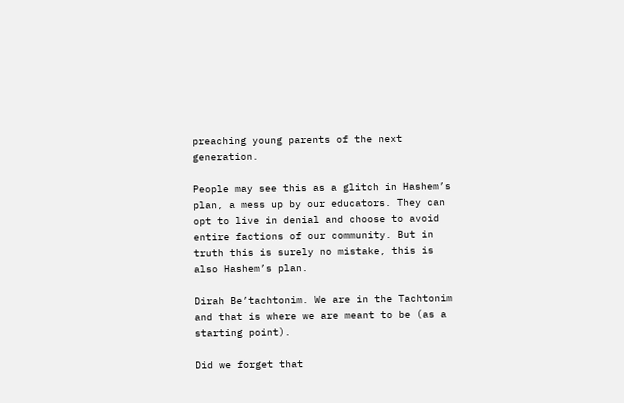preaching young parents of the next generation.

People may see this as a glitch in Hashem’s plan, a mess up by our educators. They can opt to live in denial and choose to avoid entire factions of our community. But in truth this is surely no mistake, this is also Hashem’s plan.

Dirah Be’tachtonim. We are in the Tachtonim and that is where we are meant to be (as a starting point).

Did we forget that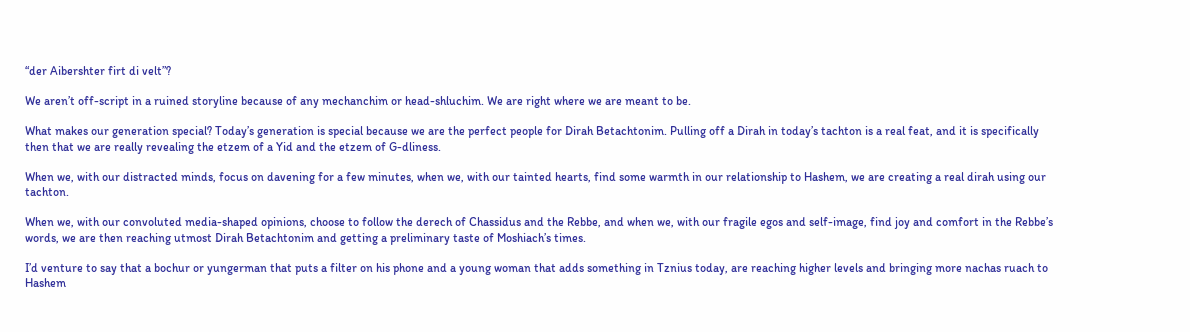“der Aibershter firt di velt”?

We aren’t off-script in a ruined storyline because of any mechanchim or head-shluchim. We are right where we are meant to be.

What makes our generation special? Today’s generation is special because we are the perfect people for Dirah Betachtonim. Pulling off a Dirah in today’s tachton is a real feat, and it is specifically then that we are really revealing the etzem of a Yid and the etzem of G-dliness.

When we, with our distracted minds, focus on davening for a few minutes, when we, with our tainted hearts, find some warmth in our relationship to Hashem, we are creating a real dirah using our tachton.

When we, with our convoluted media-shaped opinions, choose to follow the derech of Chassidus and the Rebbe, and when we, with our fragile egos and self-image, find joy and comfort in the Rebbe’s words, we are then reaching utmost Dirah Betachtonim and getting a preliminary taste of Moshiach’s times.

I’d venture to say that a bochur or yungerman that puts a filter on his phone and a young woman that adds something in Tznius today, are reaching higher levels and bringing more nachas ruach to Hashem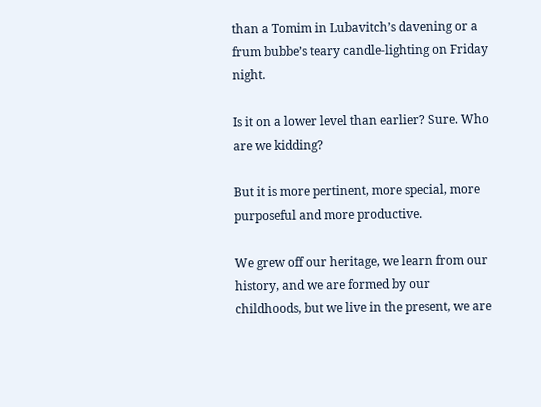than a Tomim in Lubavitch’s davening or a frum bubbe’s teary candle-lighting on Friday night.

Is it on a lower level than earlier? Sure. Who are we kidding?

But it is more pertinent, more special, more purposeful and more productive.

We grew off our heritage, we learn from our history, and we are formed by our childhoods, but we live in the present, we are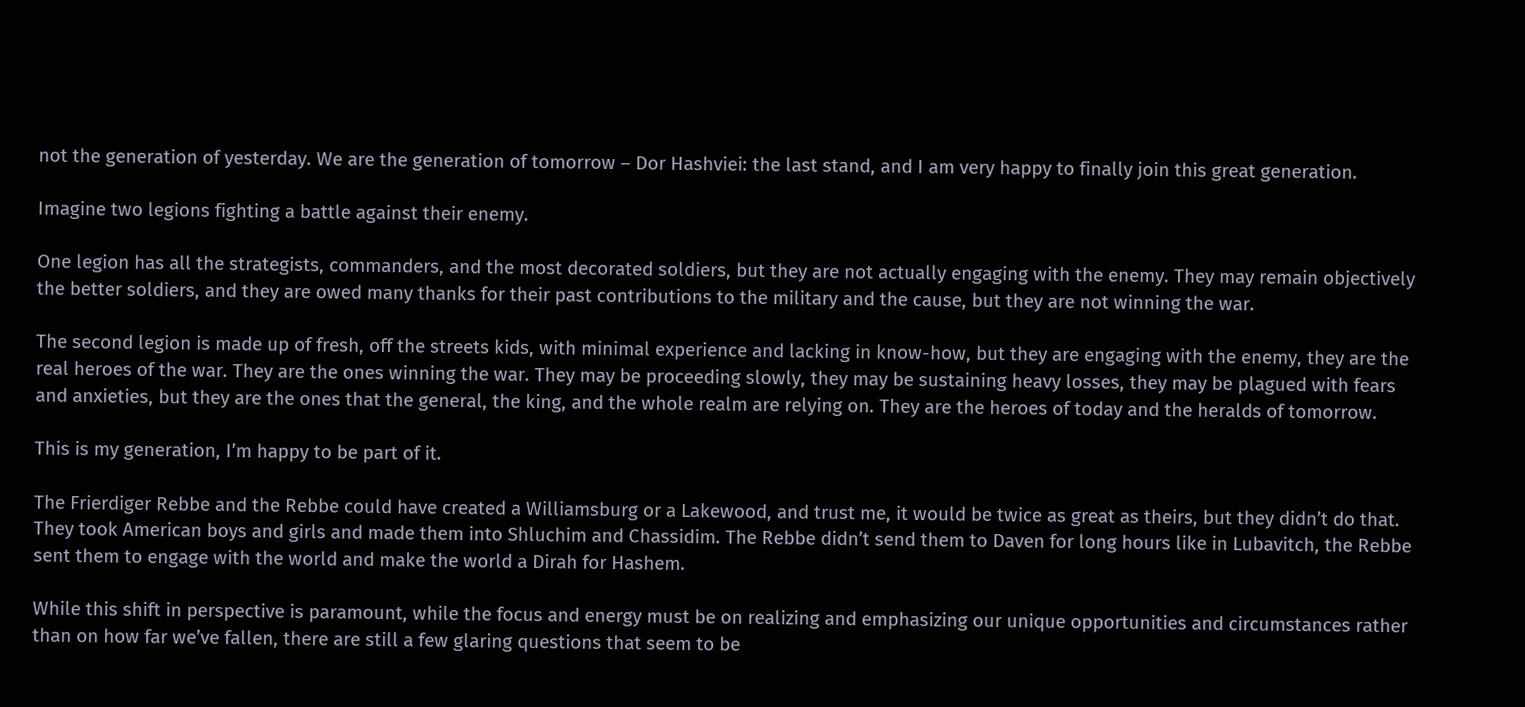not the generation of yesterday. We are the generation of tomorrow – Dor Hashviei: the last stand, and I am very happy to finally join this great generation.

Imagine two legions fighting a battle against their enemy.

One legion has all the strategists, commanders, and the most decorated soldiers, but they are not actually engaging with the enemy. They may remain objectively the better soldiers, and they are owed many thanks for their past contributions to the military and the cause, but they are not winning the war.

The second legion is made up of fresh, off the streets kids, with minimal experience and lacking in know-how, but they are engaging with the enemy, they are the real heroes of the war. They are the ones winning the war. They may be proceeding slowly, they may be sustaining heavy losses, they may be plagued with fears and anxieties, but they are the ones that the general, the king, and the whole realm are relying on. They are the heroes of today and the heralds of tomorrow.

This is my generation, I’m happy to be part of it.

The Frierdiger Rebbe and the Rebbe could have created a Williamsburg or a Lakewood, and trust me, it would be twice as great as theirs, but they didn’t do that. They took American boys and girls and made them into Shluchim and Chassidim. The Rebbe didn’t send them to Daven for long hours like in Lubavitch, the Rebbe sent them to engage with the world and make the world a Dirah for Hashem.

While this shift in perspective is paramount, while the focus and energy must be on realizing and emphasizing our unique opportunities and circumstances rather than on how far we’ve fallen, there are still a few glaring questions that seem to be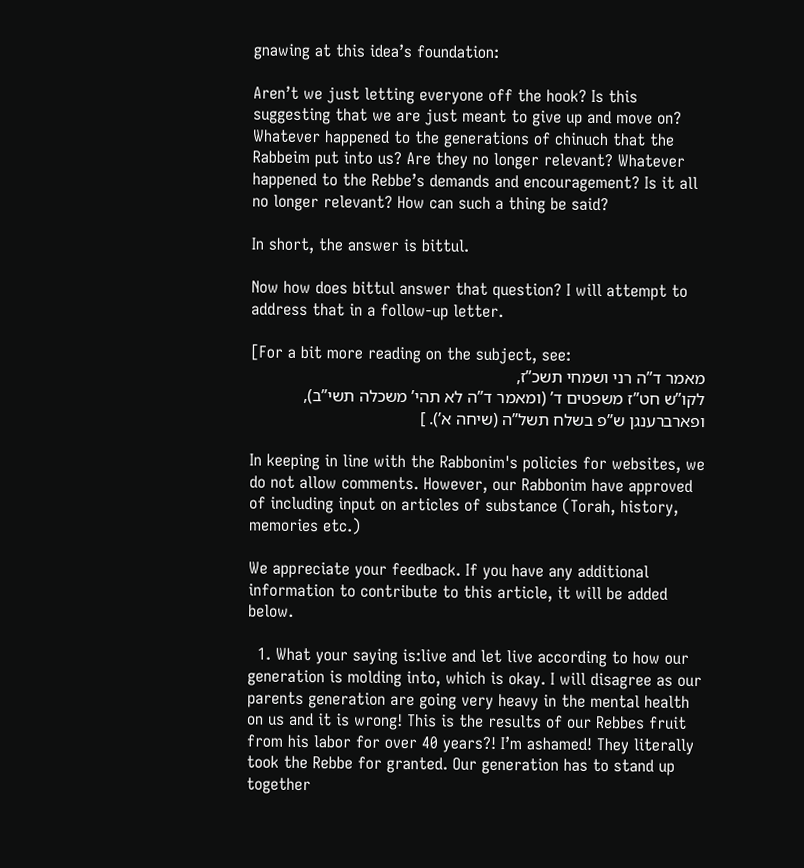gnawing at this idea’s foundation:

Aren’t we just letting everyone off the hook? Is this suggesting that we are just meant to give up and move on? Whatever happened to the generations of chinuch that the Rabbeim put into us? Are they no longer relevant? Whatever happened to the Rebbe’s demands and encouragement? Is it all no longer relevant? How can such a thing be said?

In short, the answer is bittul.

Now how does bittul answer that question? I will attempt to address that in a follow-up letter.

[For a bit more reading on the subject, see:
מאמר ד”ה רני ושמחי תשכ”ז,
לקו”ש חט”ז משפטים ד’ (ומאמר ד”ה לא תהי’ משכלה תשי”ב),
ופארברענגן ש”פ בשלח תשל”ה (שיחה א’). ]

In keeping in line with the Rabbonim's policies for websites, we do not allow comments. However, our Rabbonim have approved of including input on articles of substance (Torah, history, memories etc.)

We appreciate your feedback. If you have any additional information to contribute to this article, it will be added below.

  1. What your saying is:live and let live according to how our generation is molding into, which is okay. I will disagree as our parents generation are going very heavy in the mental health on us and it is wrong! This is the results of our Rebbes fruit from his labor for over 40 years?! I’m ashamed! They literally took the Rebbe for granted. Our generation has to stand up together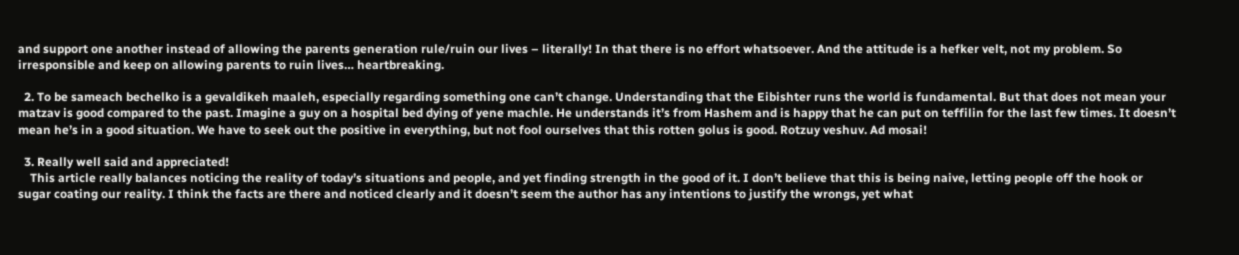and support one another instead of allowing the parents generation rule/ruin our lives – literally! In that there is no effort whatsoever. And the attitude is a hefker velt, not my problem. So irresponsible and keep on allowing parents to ruin lives… heartbreaking.

  2. To be sameach bechelko is a gevaldikeh maaleh, especially regarding something one can’t change. Understanding that the Eibishter runs the world is fundamental. But that does not mean your matzav is good compared to the past. Imagine a guy on a hospital bed dying of yene machle. He understands it’s from Hashem and is happy that he can put on teffilin for the last few times. It doesn’t mean he’s in a good situation. We have to seek out the positive in everything, but not fool ourselves that this rotten golus is good. Rotzuy veshuv. Ad mosai!

  3. Really well said and appreciated!
    This article really balances noticing the reality of today’s situations and people, and yet finding strength in the good of it. I don’t believe that this is being naive, letting people off the hook or sugar coating our reality. I think the facts are there and noticed clearly and it doesn’t seem the author has any intentions to justify the wrongs, yet what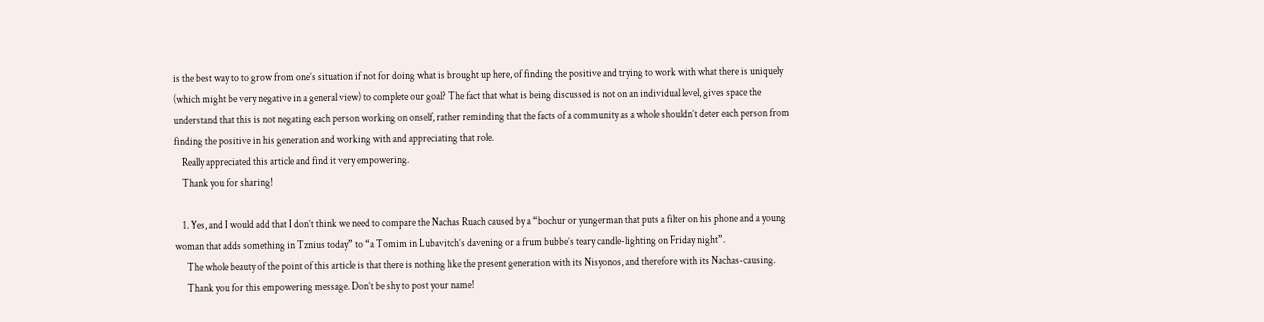is the best way to to grow from one’s situation if not for doing what is brought up here, of finding the positive and trying to work with what there is uniquely (which might be very negative in a general view) to complete our goal? The fact that what is being discussed is not on an individual level, gives space the understand that this is not negating each person working on onself, rather reminding that the facts of a community as a whole shouldn’t deter each person from finding the positive in his generation and working with and appreciating that role.
    Really appreciated this article and find it very empowering.
    Thank you for sharing!

    1. Yes, and I would add that I don’t think we need to compare the Nachas Ruach caused by a “bochur or yungerman that puts a filter on his phone and a young woman that adds something in Tznius today” to “a Tomim in Lubavitch’s davening or a frum bubbe’s teary candle-lighting on Friday night”.
      The whole beauty of the point of this article is that there is nothing like the present generation with its Nisyonos, and therefore with its Nachas-causing.
      Thank you for this empowering message. Don’t be shy to post your name!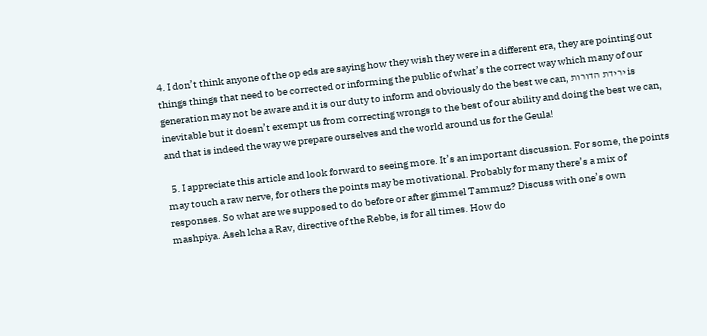4. I don’t think anyone of the op eds are saying how they wish they were in a different era, they are pointing out things things that need to be corrected or informing the public of what’s the correct way which many of our generation may not be aware and it is our duty to inform and obviously do the best we can, ירידת הדורות is inevitable but it doesn’t exempt us from correcting wrongs to the best of our ability and doing the best we can, and that is indeed the way we prepare ourselves and the world around us for the Geula!

  5. I appreciate this article and look forward to seeing more. It’s an important discussion. For some, the points may touch a raw nerve, for others the points may be motivational. Probably for many there’s a mix of responses. So what are we supposed to do before or after gimmel Tammuz? Discuss with one’s own mashpiya. Aseh lcha a Rav, directive of the Rebbe, is for all times. How do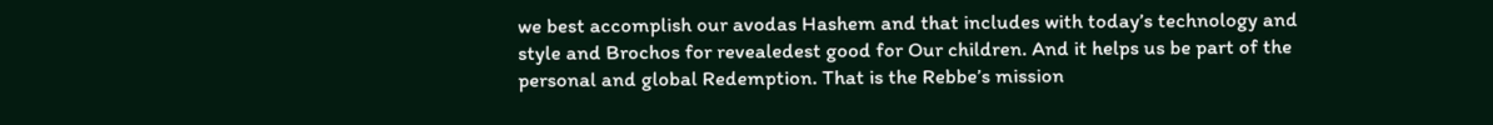we best accomplish our avodas Hashem and that includes with today’s technology and style and Brochos for revealedest good for Our children. And it helps us be part of the personal and global Redemption. That is the Rebbe’s mission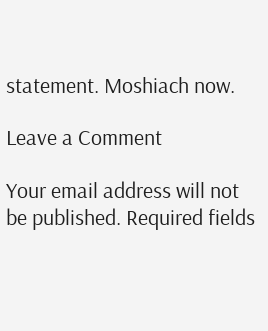statement. Moshiach now.

Leave a Comment

Your email address will not be published. Required fields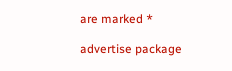are marked *

advertise package